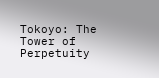Tokoyo: The Tower of Perpetuity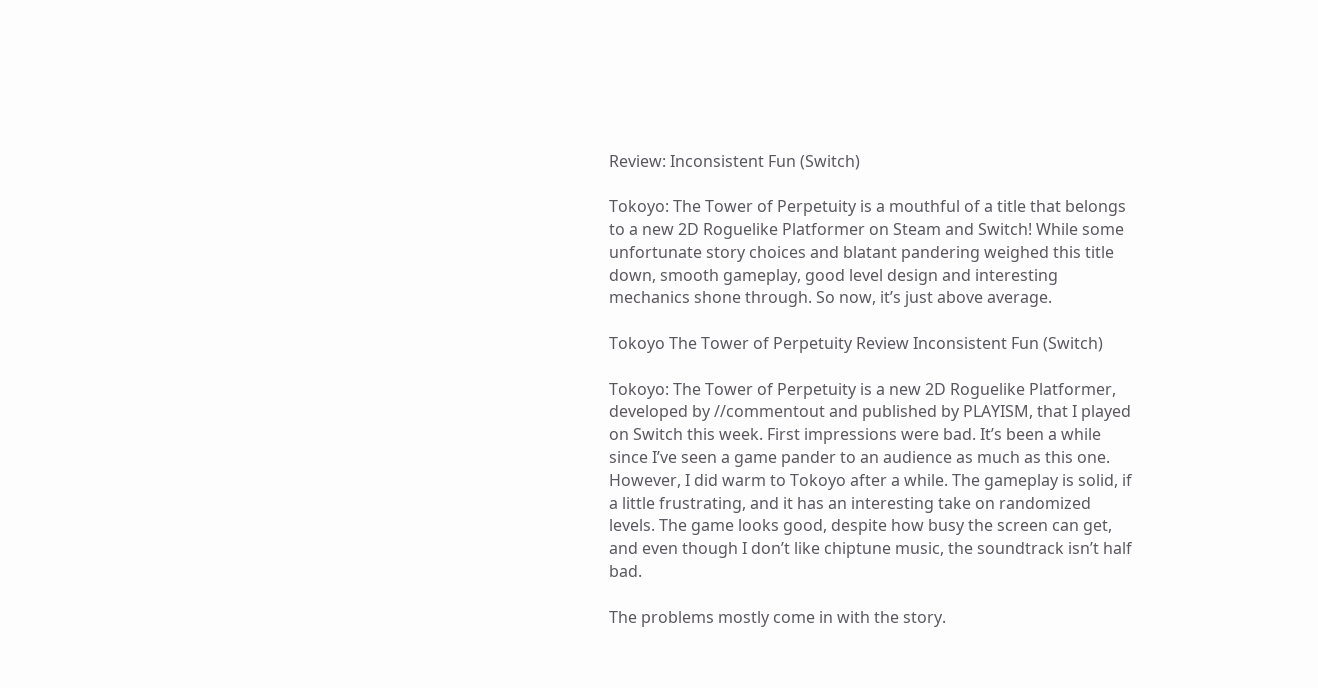Review: Inconsistent Fun (Switch)

Tokoyo: The Tower of Perpetuity is a mouthful of a title that belongs to a new 2D Roguelike Platformer on Steam and Switch! While some unfortunate story choices and blatant pandering weighed this title down, smooth gameplay, good level design and interesting mechanics shone through. So now, it’s just above average.

Tokoyo The Tower of Perpetuity Review Inconsistent Fun (Switch)

Tokoyo: The Tower of Perpetuity is a new 2D Roguelike Platformer, developed by //commentout and published by PLAYISM, that I played on Switch this week. First impressions were bad. It’s been a while since I’ve seen a game pander to an audience as much as this one. However, I did warm to Tokoyo after a while. The gameplay is solid, if a little frustrating, and it has an interesting take on randomized levels. The game looks good, despite how busy the screen can get, and even though I don’t like chiptune music, the soundtrack isn’t half bad.

The problems mostly come in with the story.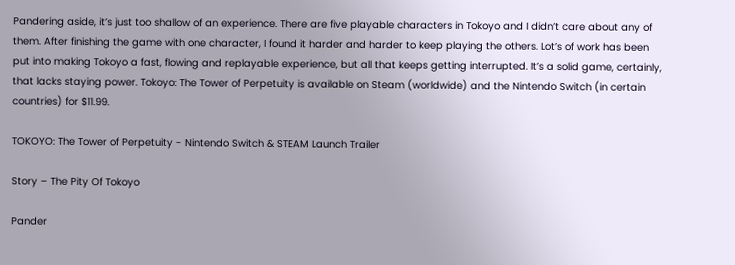Pandering aside, it’s just too shallow of an experience. There are five playable characters in Tokoyo and I didn’t care about any of them. After finishing the game with one character, I found it harder and harder to keep playing the others. Lot’s of work has been put into making Tokoyo a fast, flowing and replayable experience, but all that keeps getting interrupted. It’s a solid game, certainly, that lacks staying power. Tokoyo: The Tower of Perpetuity is available on Steam (worldwide) and the Nintendo Switch (in certain countries) for $11.99.

TOKOYO: The Tower of Perpetuity - Nintendo Switch & STEAM Launch Trailer

Story – The Pity Of Tokoyo

Pander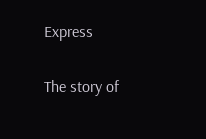Express

The story of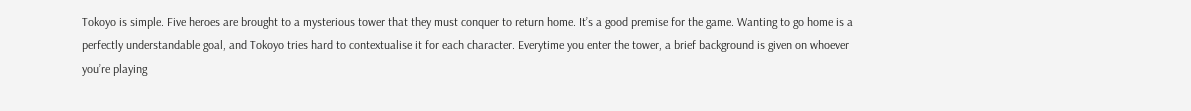Tokoyo is simple. Five heroes are brought to a mysterious tower that they must conquer to return home. It’s a good premise for the game. Wanting to go home is a perfectly understandable goal, and Tokoyo tries hard to contextualise it for each character. Everytime you enter the tower, a brief background is given on whoever you’re playing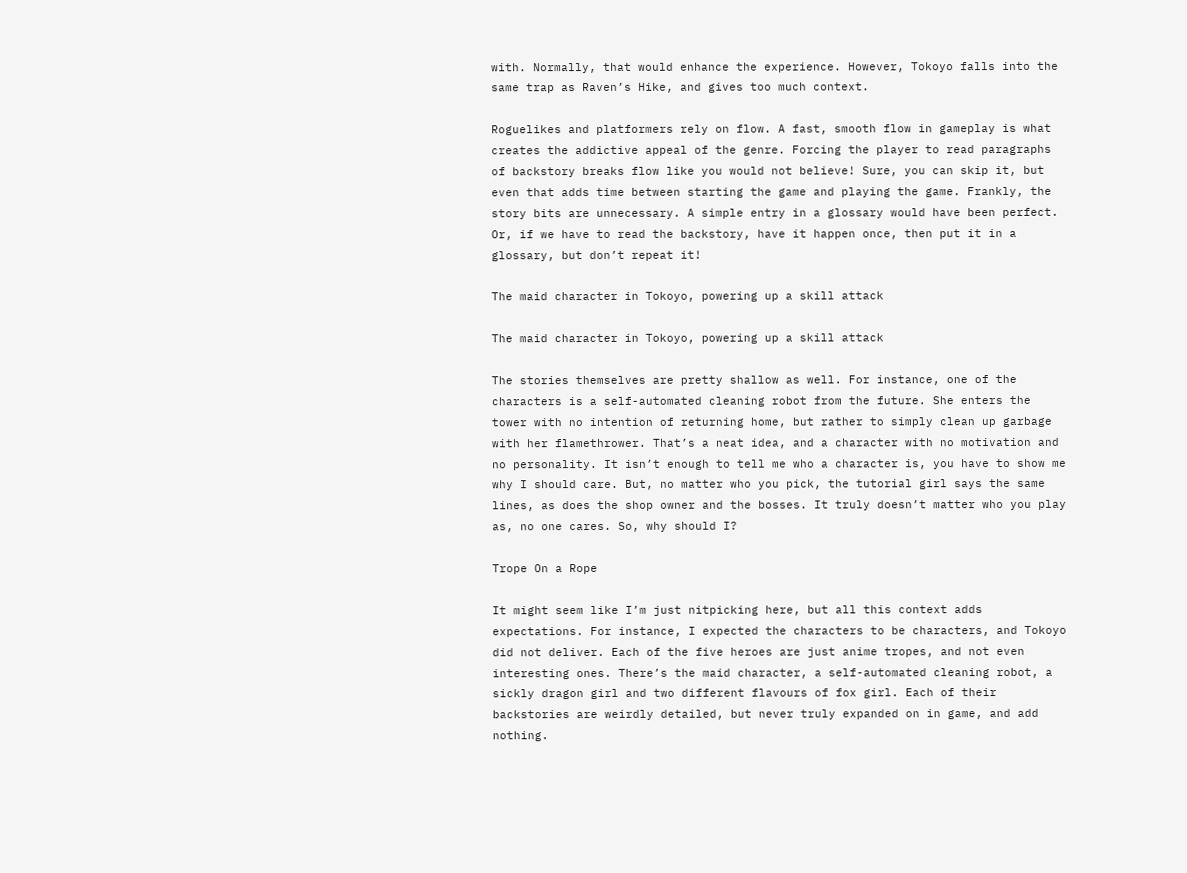with. Normally, that would enhance the experience. However, Tokoyo falls into the same trap as Raven’s Hike, and gives too much context.

Roguelikes and platformers rely on flow. A fast, smooth flow in gameplay is what creates the addictive appeal of the genre. Forcing the player to read paragraphs of backstory breaks flow like you would not believe! Sure, you can skip it, but even that adds time between starting the game and playing the game. Frankly, the story bits are unnecessary. A simple entry in a glossary would have been perfect. Or, if we have to read the backstory, have it happen once, then put it in a glossary, but don’t repeat it!

The maid character in Tokoyo, powering up a skill attack

The maid character in Tokoyo, powering up a skill attack

The stories themselves are pretty shallow as well. For instance, one of the characters is a self-automated cleaning robot from the future. She enters the tower with no intention of returning home, but rather to simply clean up garbage with her flamethrower. That’s a neat idea, and a character with no motivation and no personality. It isn’t enough to tell me who a character is, you have to show me why I should care. But, no matter who you pick, the tutorial girl says the same lines, as does the shop owner and the bosses. It truly doesn’t matter who you play as, no one cares. So, why should I?

Trope On a Rope

It might seem like I’m just nitpicking here, but all this context adds expectations. For instance, I expected the characters to be characters, and Tokoyo did not deliver. Each of the five heroes are just anime tropes, and not even interesting ones. There’s the maid character, a self-automated cleaning robot, a sickly dragon girl and two different flavours of fox girl. Each of their backstories are weirdly detailed, but never truly expanded on in game, and add nothing.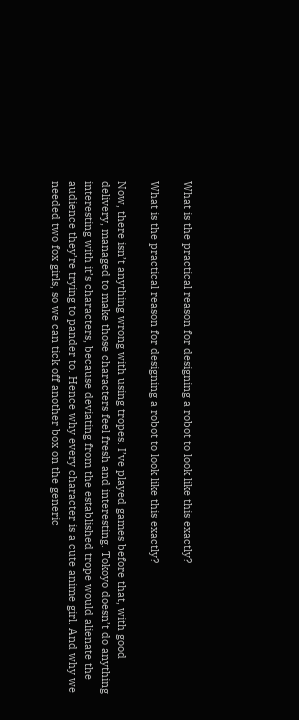What is the practical reason for designing a robot to look like this exactly?

What is the practical reason for designing a robot to look like this exactly?

Now, there isn’t anything wrong with using tropes. I’ve played games before that, with good delivery, managed to make those characters feel fresh and interesting. Tokoyo doesn’t do anything interesting with it’s characters, because deviating from the established trope would alienate the audience they’re trying to pander to. Hence why every character is a cute anime girl. And why we needed two fox girls, so we can tick off another box on the generic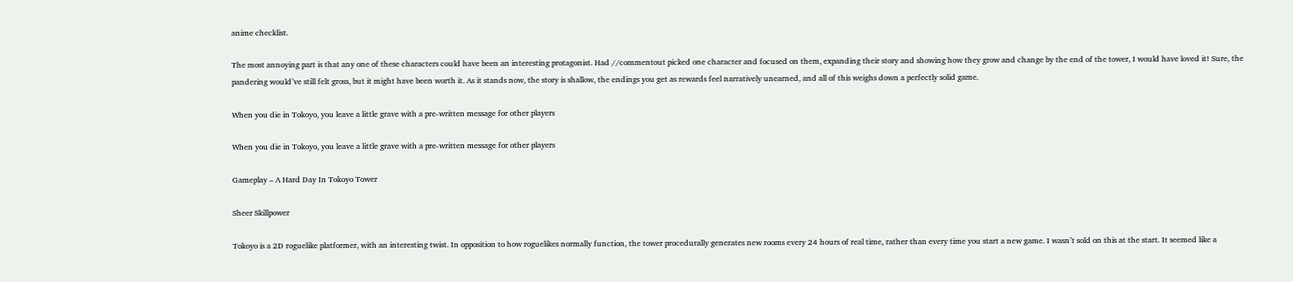anime checklist.

The most annoying part is that any one of these characters could have been an interesting protagonist. Had //commentout picked one character and focused on them, expanding their story and showing how they grow and change by the end of the tower, I would have loved it! Sure, the pandering would’ve still felt gross, but it might have been worth it. As it stands now, the story is shallow, the endings you get as rewards feel narratively unearned, and all of this weighs down a perfectly solid game.

When you die in Tokoyo, you leave a little grave with a pre-written message for other players

When you die in Tokoyo, you leave a little grave with a pre-written message for other players

Gameplay – A Hard Day In Tokoyo Tower

Sheer Skillpower

Tokoyo is a 2D roguelike platformer, with an interesting twist. In opposition to how roguelikes normally function, the tower procedurally generates new rooms every 24 hours of real time, rather than every time you start a new game. I wasn’t sold on this at the start. It seemed like a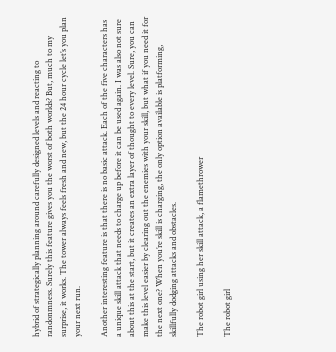hybrid of strategically planning around carefully designed levels and reacting to randonmness. Surely this feature gives you the worst of both worlds? But, much to my surprise, it works. The tower always feels fresh and new, but the 24 hour cycle let’s you plan your next run.

Another interesting feature is that there is no basic attack. Each of the five characters has a unique skill attack that needs to charge up before it can be used again. I was also not sure about this at the start, but it creates an extra layer of thought to every level. Sure, you can make this level easier by clearing out the enemies with your skill, but what if you need it for the next one? When you’re skill is charging, the only option available is platforming, skillfully dodging attacks and obstacles.

The robot girl using her skill attack, a flamethrower

The robot girl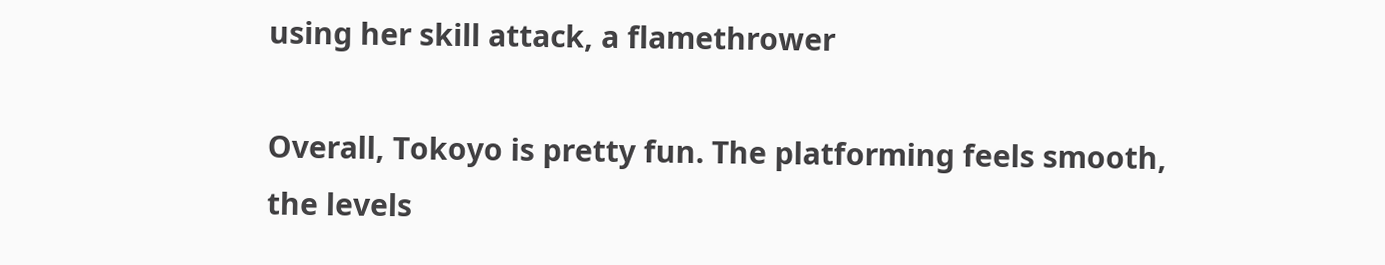using her skill attack, a flamethrower

Overall, Tokoyo is pretty fun. The platforming feels smooth, the levels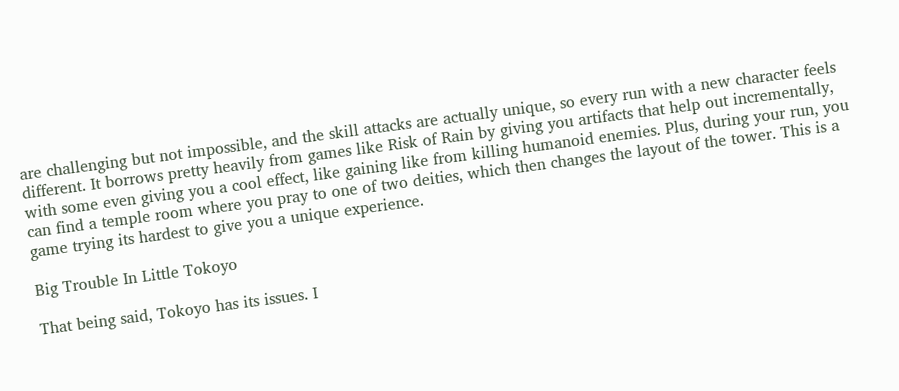are challenging but not impossible, and the skill attacks are actually unique, so every run with a new character feels different. It borrows pretty heavily from games like Risk of Rain by giving you artifacts that help out incrementally, with some even giving you a cool effect, like gaining like from killing humanoid enemies. Plus, during your run, you can find a temple room where you pray to one of two deities, which then changes the layout of the tower. This is a game trying its hardest to give you a unique experience.

Big Trouble In Little Tokoyo

That being said, Tokoyo has its issues. I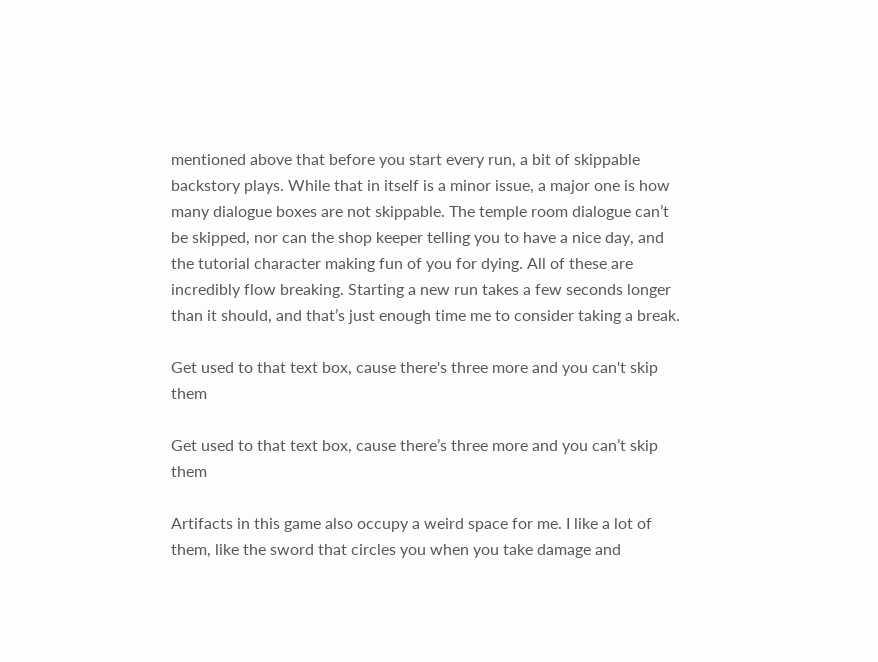mentioned above that before you start every run, a bit of skippable backstory plays. While that in itself is a minor issue, a major one is how many dialogue boxes are not skippable. The temple room dialogue can’t be skipped, nor can the shop keeper telling you to have a nice day, and the tutorial character making fun of you for dying. All of these are incredibly flow breaking. Starting a new run takes a few seconds longer than it should, and that’s just enough time me to consider taking a break.

Get used to that text box, cause there's three more and you can't skip them

Get used to that text box, cause there’s three more and you can’t skip them

Artifacts in this game also occupy a weird space for me. I like a lot of them, like the sword that circles you when you take damage and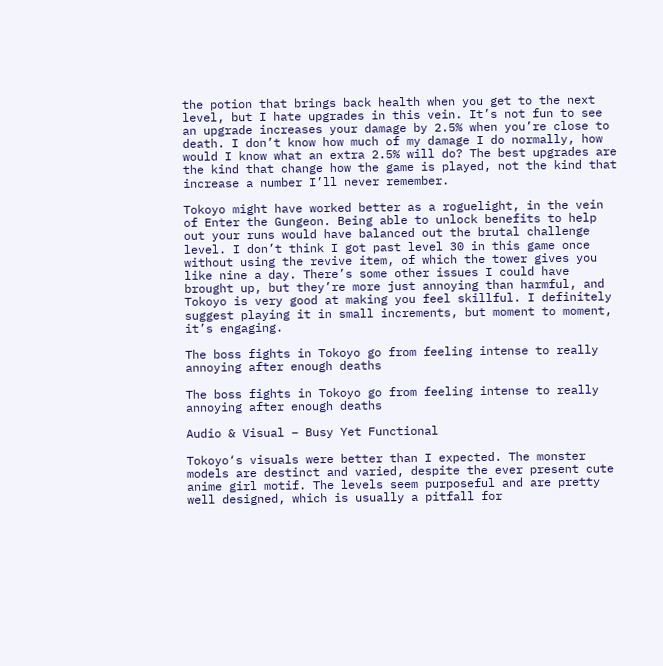the potion that brings back health when you get to the next level, but I hate upgrades in this vein. It’s not fun to see an upgrade increases your damage by 2.5% when you’re close to death. I don’t know how much of my damage I do normally, how would I know what an extra 2.5% will do? The best upgrades are the kind that change how the game is played, not the kind that increase a number I’ll never remember.

Tokoyo might have worked better as a roguelight, in the vein of Enter the Gungeon. Being able to unlock benefits to help out your runs would have balanced out the brutal challenge level. I don’t think I got past level 30 in this game once without using the revive item, of which the tower gives you like nine a day. There’s some other issues I could have brought up, but they’re more just annoying than harmful, and Tokoyo is very good at making you feel skillful. I definitely suggest playing it in small increments, but moment to moment, it’s engaging.

The boss fights in Tokoyo go from feeling intense to really annoying after enough deaths

The boss fights in Tokoyo go from feeling intense to really annoying after enough deaths

Audio & Visual – Busy Yet Functional

Tokoyo‘s visuals were better than I expected. The monster models are destinct and varied, despite the ever present cute anime girl motif. The levels seem purposeful and are pretty well designed, which is usually a pitfall for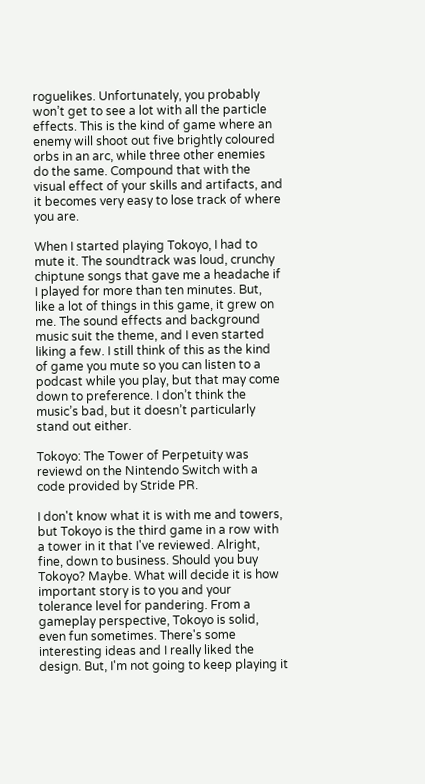roguelikes. Unfortunately, you probably won’t get to see a lot with all the particle effects. This is the kind of game where an enemy will shoot out five brightly coloured orbs in an arc, while three other enemies do the same. Compound that with the visual effect of your skills and artifacts, and it becomes very easy to lose track of where you are.

When I started playing Tokoyo, I had to mute it. The soundtrack was loud, crunchy chiptune songs that gave me a headache if I played for more than ten minutes. But, like a lot of things in this game, it grew on me. The sound effects and background music suit the theme, and I even started liking a few. I still think of this as the kind of game you mute so you can listen to a podcast while you play, but that may come down to preference. I don’t think the music’s bad, but it doesn’t particularly stand out either.

Tokoyo: The Tower of Perpetuity was reviewd on the Nintendo Switch with a code provided by Stride PR.

I don't know what it is with me and towers, but Tokoyo is the third game in a row with a tower in it that I've reviewed. Alright, fine, down to business. Should you buy Tokoyo? Maybe. What will decide it is how important story is to you and your tolerance level for pandering. From a gameplay perspective, Tokoyo is solid, even fun sometimes. There's some interesting ideas and I really liked the design. But, I'm not going to keep playing it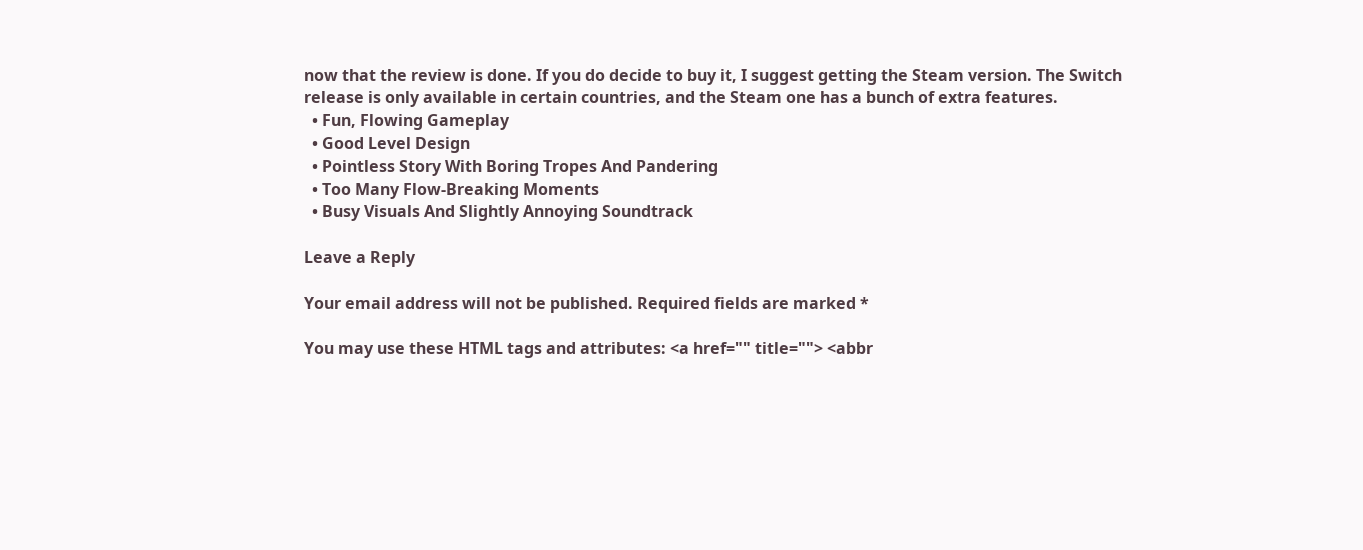now that the review is done. If you do decide to buy it, I suggest getting the Steam version. The Switch release is only available in certain countries, and the Steam one has a bunch of extra features.
  • Fun, Flowing Gameplay
  • Good Level Design
  • Pointless Story With Boring Tropes And Pandering
  • Too Many Flow-Breaking Moments
  • Busy Visuals And Slightly Annoying Soundtrack

Leave a Reply

Your email address will not be published. Required fields are marked *

You may use these HTML tags and attributes: <a href="" title=""> <abbr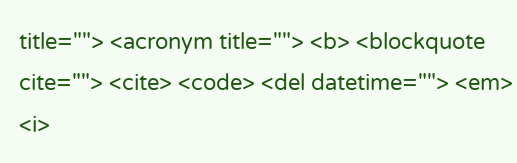title=""> <acronym title=""> <b> <blockquote cite=""> <cite> <code> <del datetime=""> <em> <i>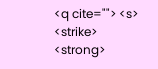<q cite=""> <s> <strike> <strong>